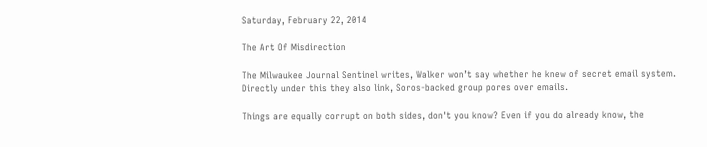Saturday, February 22, 2014

The Art Of Misdirection

The Milwaukee Journal Sentinel writes, Walker won’t say whether he knew of secret email system. Directly under this they also link, Soros-backed group pores over emails.

Things are equally corrupt on both sides, don't you know? Even if you do already know, the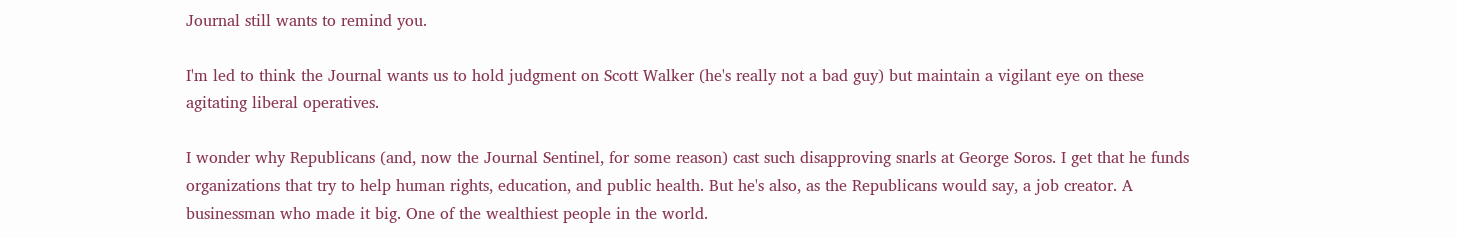Journal still wants to remind you.

I'm led to think the Journal wants us to hold judgment on Scott Walker (he's really not a bad guy) but maintain a vigilant eye on these agitating liberal operatives.

I wonder why Republicans (and, now the Journal Sentinel, for some reason) cast such disapproving snarls at George Soros. I get that he funds organizations that try to help human rights, education, and public health. But he's also, as the Republicans would say, a job creator. A businessman who made it big. One of the wealthiest people in the world.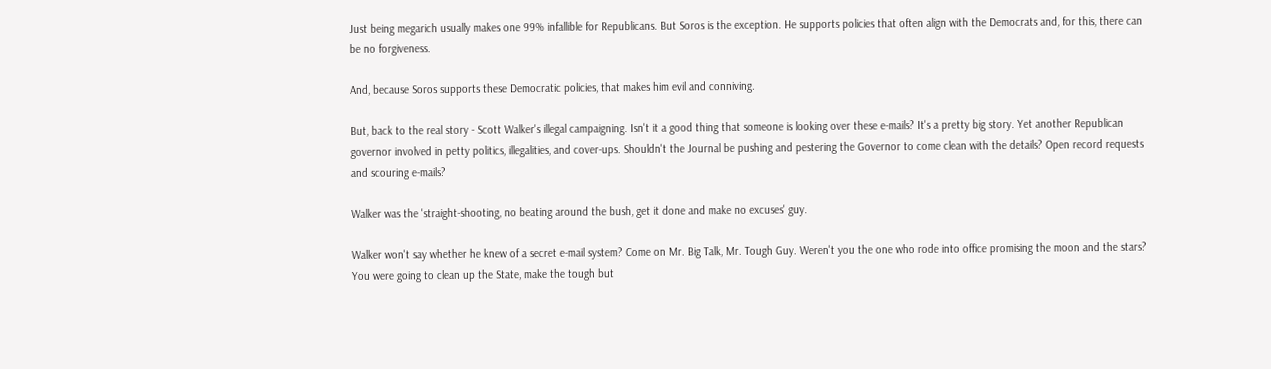Just being megarich usually makes one 99% infallible for Republicans. But Soros is the exception. He supports policies that often align with the Democrats and, for this, there can be no forgiveness.

And, because Soros supports these Democratic policies, that makes him evil and conniving.

But, back to the real story - Scott Walker's illegal campaigning. Isn't it a good thing that someone is looking over these e-mails? It's a pretty big story. Yet another Republican governor involved in petty politics, illegalities, and cover-ups. Shouldn't the Journal be pushing and pestering the Governor to come clean with the details? Open record requests and scouring e-mails?

Walker was the 'straight-shooting, no beating around the bush, get it done and make no excuses' guy.

Walker won't say whether he knew of a secret e-mail system? Come on Mr. Big Talk, Mr. Tough Guy. Weren't you the one who rode into office promising the moon and the stars? You were going to clean up the State, make the tough but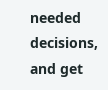needed decisions, and get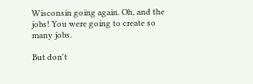Wisconsin going again. Oh, and the jobs! You were going to create so many jobs.

But don't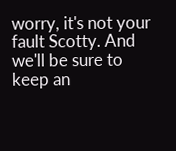worry, it's not your fault Scotty. And we'll be sure to keep an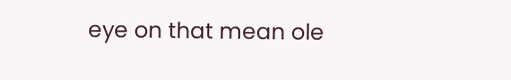eye on that mean ole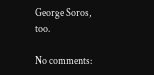George Soros, too.

No comments: